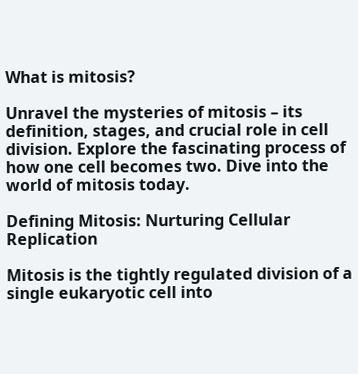What is mitosis?

Unravel the mysteries of mitosis – its definition, stages, and crucial role in cell division. Explore the fascinating process of how one cell becomes two. Dive into the world of mitosis today.

Defining Mitosis: Nurturing Cellular Replication

Mitosis is the tightly regulated division of a single eukaryotic cell into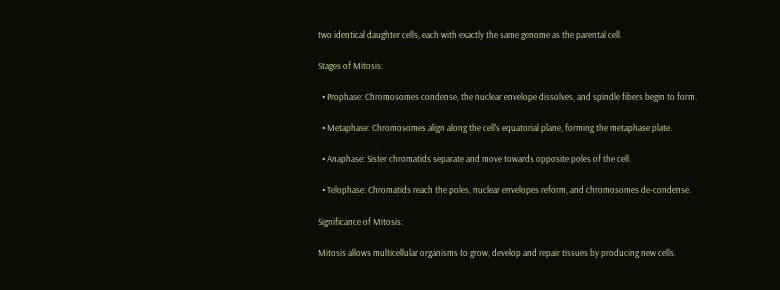two identical daughter cells, each with exactly the same genome as the parental cell.

Stages of Mitosis:

  • Prophase: Chromosomes condense, the nuclear envelope dissolves, and spindle fibers begin to form.

  • Metaphase: Chromosomes align along the cell's equatorial plane, forming the metaphase plate.

  • Anaphase: Sister chromatids separate and move towards opposite poles of the cell.

  • Telophase: Chromatids reach the poles, nuclear envelopes reform, and chromosomes de-condense.

Significance of Mitosis:

Mitosis allows multicellular organisms to grow, develop and repair tissues by producing new cells.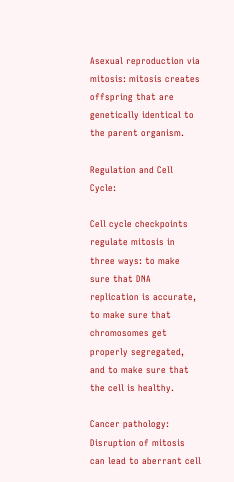Asexual reproduction via mitosis: mitosis creates offspring that are genetically identical to the parent organism.

Regulation and Cell Cycle:

Cell cycle checkpoints regulate mitosis in three ways: to make sure that DNA replication is accurate, to make sure that chromosomes get properly segregated, and to make sure that the cell is healthy.

Cancer pathology: Disruption of mitosis can lead to aberrant cell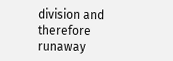division and therefore runaway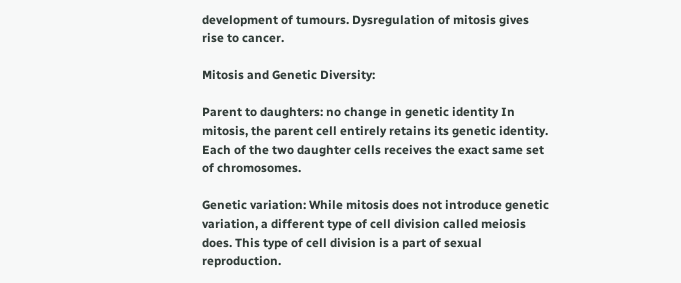development of tumours. Dysregulation of mitosis gives rise to cancer.

Mitosis and Genetic Diversity:

Parent to daughters: no change in genetic identity In mitosis, the parent cell entirely retains its genetic identity. Each of the two daughter cells receives the exact same set of chromosomes.

Genetic variation: While mitosis does not introduce genetic variation, a different type of cell division called meiosis does. This type of cell division is a part of sexual reproduction.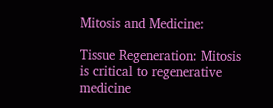Mitosis and Medicine:

Tissue Regeneration: Mitosis is critical to regenerative medicine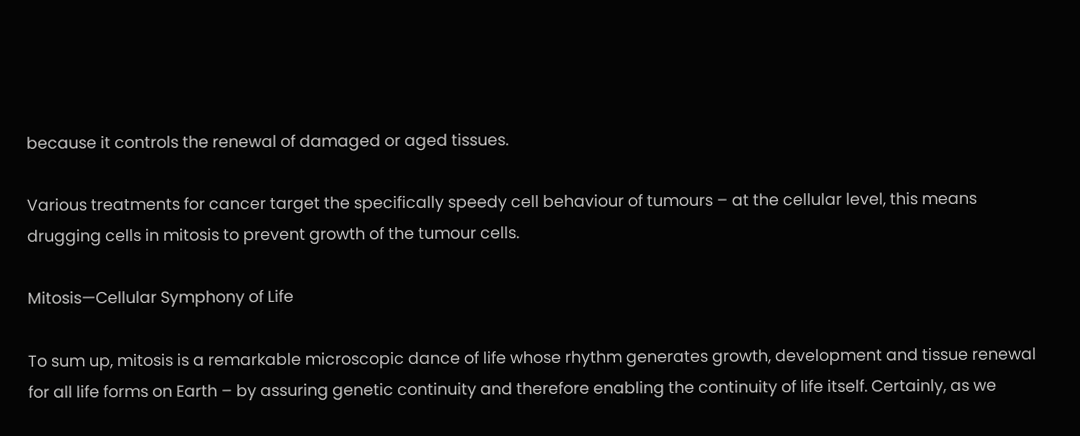because it controls the renewal of damaged or aged tissues.

Various treatments for cancer target the specifically speedy cell behaviour of tumours – at the cellular level, this means drugging cells in mitosis to prevent growth of the tumour cells.

Mitosis—Cellular Symphony of Life

To sum up, mitosis is a remarkable microscopic dance of life whose rhythm generates growth, development and tissue renewal for all life forms on Earth – by assuring genetic continuity and therefore enabling the continuity of life itself. Certainly, as we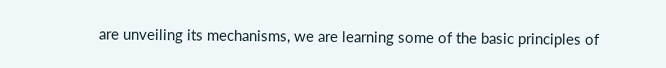are unveiling its mechanisms, we are learning some of the basic principles of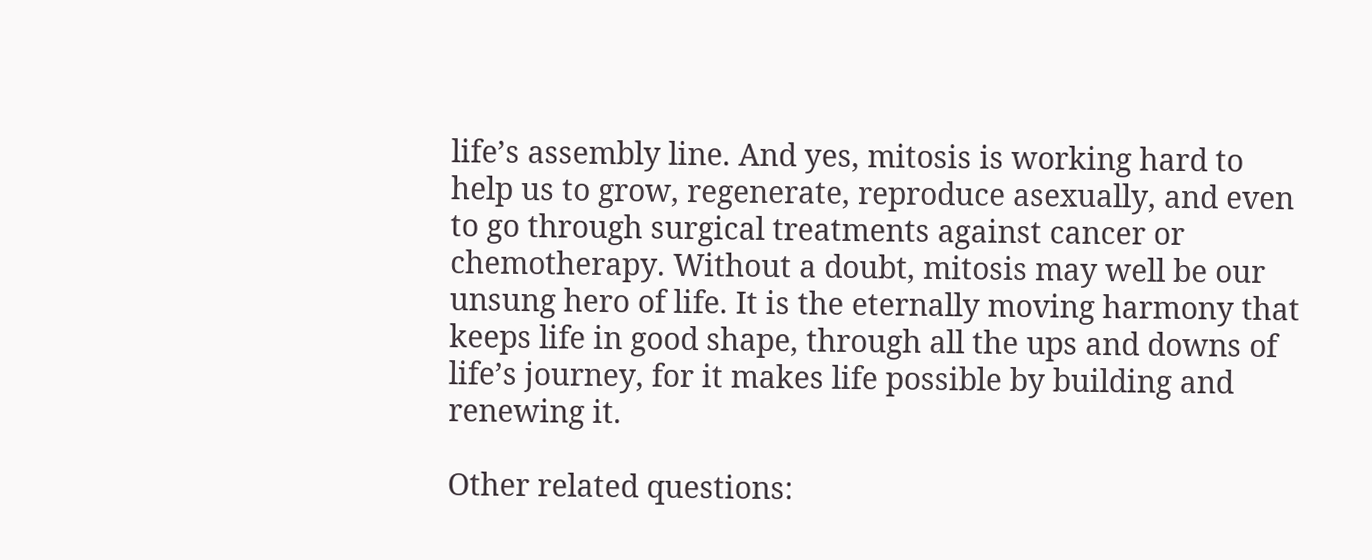life’s assembly line. And yes, mitosis is working hard to help us to grow, regenerate, reproduce asexually, and even to go through surgical treatments against cancer or chemotherapy. Without a doubt, mitosis may well be our unsung hero of life. It is the eternally moving harmony that keeps life in good shape, through all the ups and downs of life’s journey, for it makes life possible by building and renewing it.

Other related questions: